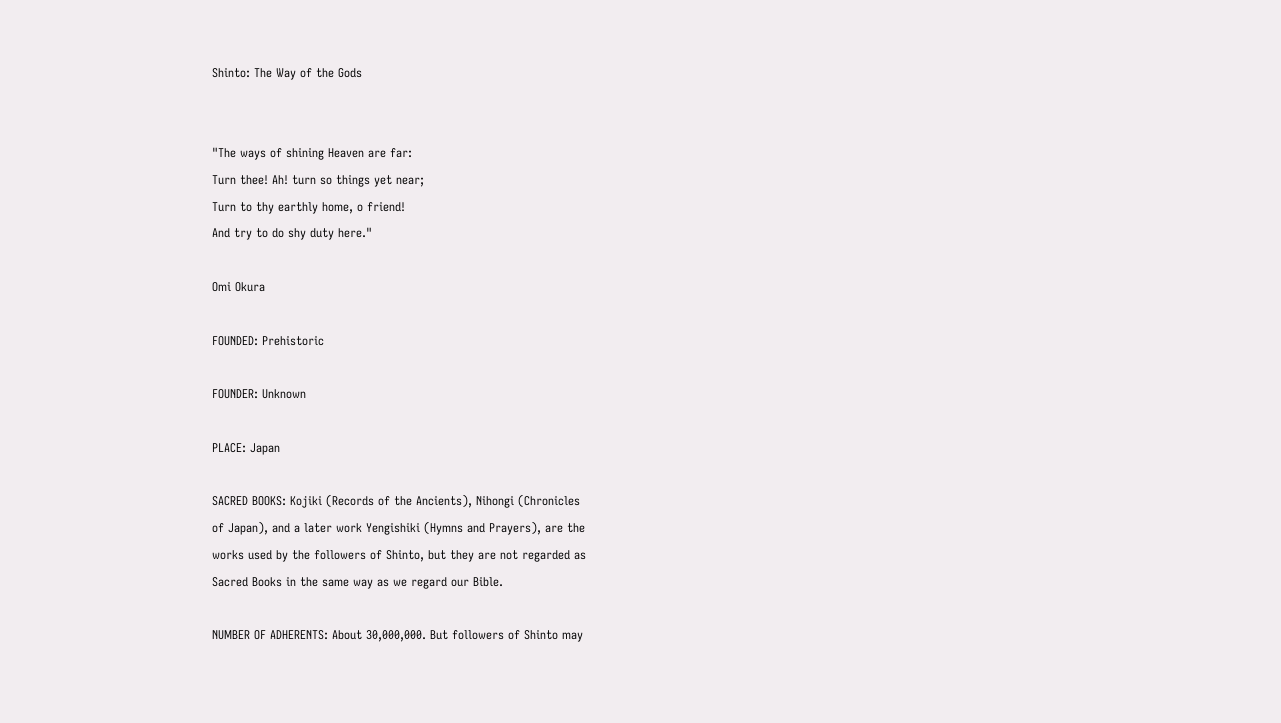Shinto: The Way of the Gods


"The ways of shining Heaven are far:
Turn thee! Ah! turn so things yet near;
Turn to thy earthly home, o friend!
And try to do shy duty here."

Omi Okura

FOUNDED: Prehistoric

FOUNDER: Unknown

PLACE: Japan

SACRED BOOKS: Kojiki (Records of the Ancients), Nihongi (Chronicles
of Japan), and a later work Yengishiki (Hymns and Prayers), are the
works used by the followers of Shinto, but they are not regarded as
Sacred Books in the same way as we regard our Bible.

NUMBER OF ADHERENTS: About 30,000,000. But followers of Shinto may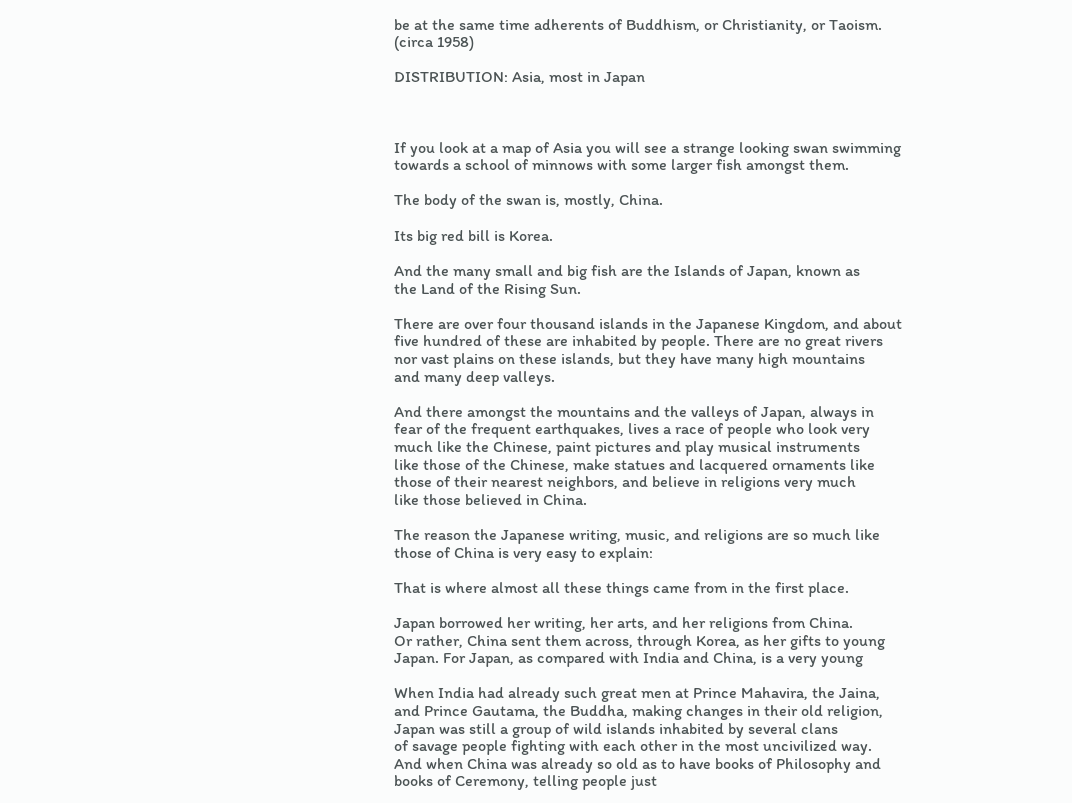be at the same time adherents of Buddhism, or Christianity, or Taoism.
(circa 1958)

DISTRIBUTION: Asia, most in Japan



If you look at a map of Asia you will see a strange looking swan swimming
towards a school of minnows with some larger fish amongst them.

The body of the swan is, mostly, China.

Its big red bill is Korea.

And the many small and big fish are the Islands of Japan, known as
the Land of the Rising Sun.

There are over four thousand islands in the Japanese Kingdom, and about
five hundred of these are inhabited by people. There are no great rivers
nor vast plains on these islands, but they have many high mountains
and many deep valleys.

And there amongst the mountains and the valleys of Japan, always in
fear of the frequent earthquakes, lives a race of people who look very
much like the Chinese, paint pictures and play musical instruments
like those of the Chinese, make statues and lacquered ornaments like
those of their nearest neighbors, and believe in religions very much
like those believed in China.

The reason the Japanese writing, music, and religions are so much like
those of China is very easy to explain:

That is where almost all these things came from in the first place.

Japan borrowed her writing, her arts, and her religions from China.
Or rather, China sent them across, through Korea, as her gifts to young
Japan. For Japan, as compared with India and China, is a very young

When India had already such great men at Prince Mahavira, the Jaina,
and Prince Gautama, the Buddha, making changes in their old religion,
Japan was still a group of wild islands inhabited by several clans
of savage people fighting with each other in the most uncivilized way.
And when China was already so old as to have books of Philosophy and
books of Ceremony, telling people just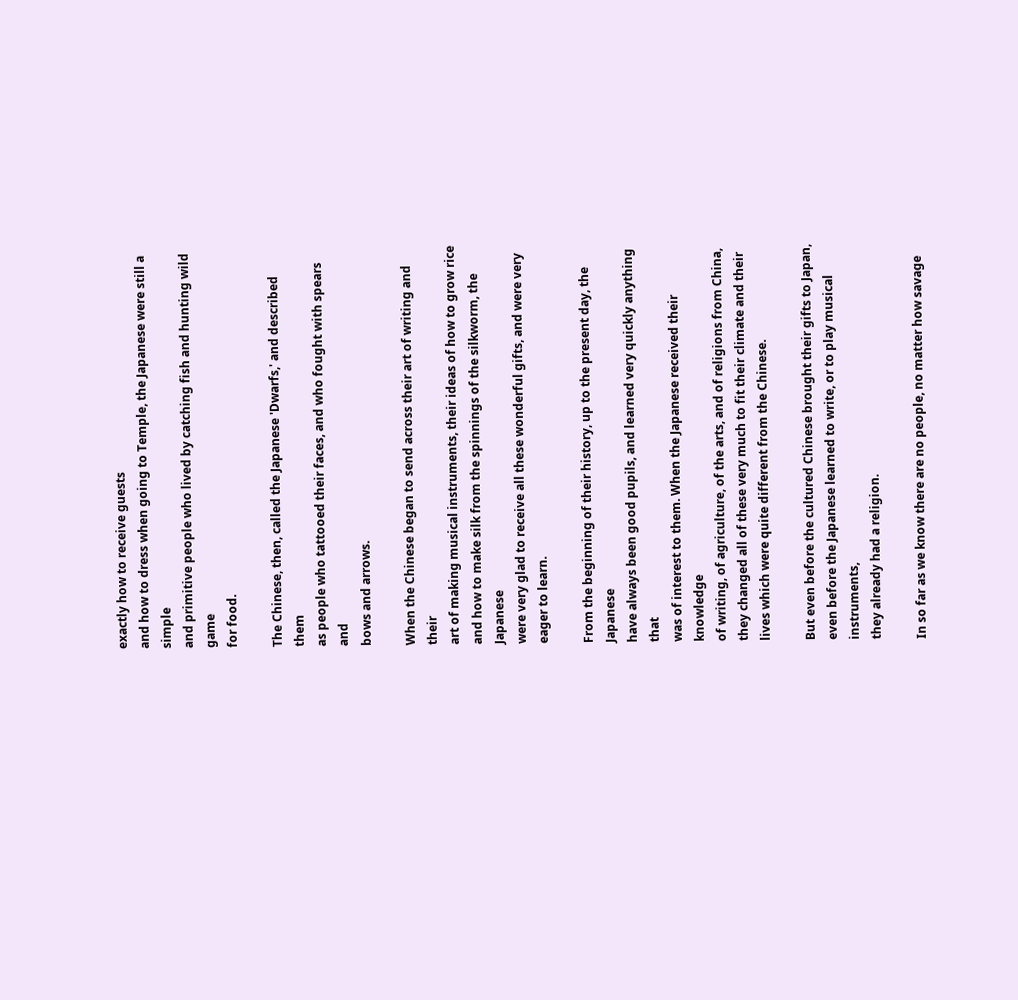exactly how to receive guests
and how to dress when going to Temple, the Japanese were still a simple
and primitive people who lived by catching fish and hunting wild game
for food.

The Chinese, then, called the Japanese 'Dwarfs,' and described them
as people who tattooed their faces, and who fought with spears and
bows and arrows.

When the Chinese began to send across their art of writing and their
art of making musical instruments, their ideas of how to grow rice
and how to make silk from the spinnings of the silkworm, the Japanese
were very glad to receive all these wonderful gifts, and were very
eager to learn.

From the beginning of their history, up to the present day, the Japanese
have always been good pupils, and learned very quickly anything that
was of interest to them. When the Japanese received their knowledge
of writing, of agriculture, of the arts, and of religions from China,
they changed all of these very much to fit their climate and their
lives which were quite different from the Chinese.

But even before the cultured Chinese brought their gifts to Japan,
even before the Japanese learned to write, or to play musical instruments,
they already had a religion.

In so far as we know there are no people, no matter how savage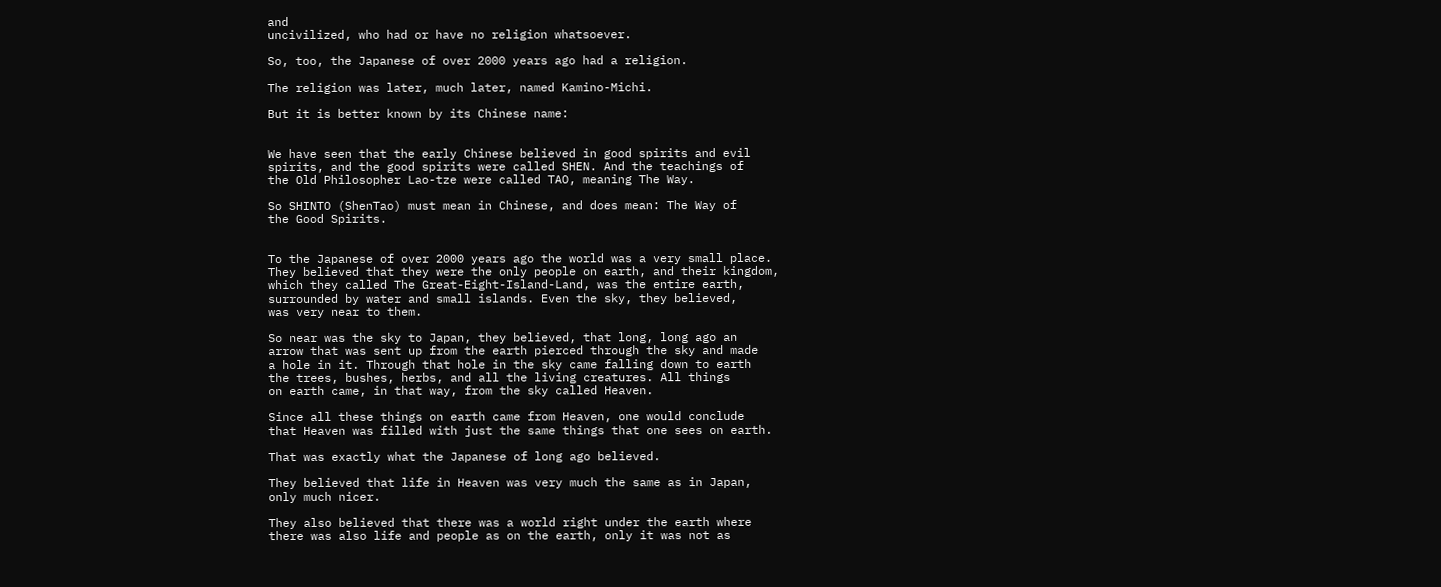and
uncivilized, who had or have no religion whatsoever.

So, too, the Japanese of over 2000 years ago had a religion.

The religion was later, much later, named Kamino-Michi.

But it is better known by its Chinese name:


We have seen that the early Chinese believed in good spirits and evil
spirits, and the good spirits were called SHEN. And the teachings of
the Old Philosopher Lao-tze were called TAO, meaning The Way.

So SHINTO (ShenTao) must mean in Chinese, and does mean: The Way of
the Good Spirits.


To the Japanese of over 2000 years ago the world was a very small place.
They believed that they were the only people on earth, and their kingdom,
which they called The Great-Eight-Island-Land, was the entire earth,
surrounded by water and small islands. Even the sky, they believed,
was very near to them.

So near was the sky to Japan, they believed, that long, long ago an
arrow that was sent up from the earth pierced through the sky and made
a hole in it. Through that hole in the sky came falling down to earth
the trees, bushes, herbs, and all the living creatures. All things
on earth came, in that way, from the sky called Heaven.

Since all these things on earth came from Heaven, one would conclude
that Heaven was filled with just the same things that one sees on earth.

That was exactly what the Japanese of long ago believed.

They believed that life in Heaven was very much the same as in Japan,
only much nicer.

They also believed that there was a world right under the earth where
there was also life and people as on the earth, only it was not as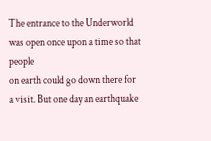The entrance to the Underworld was open once upon a time so that people
on earth could go down there for a visit. But one day an earthquake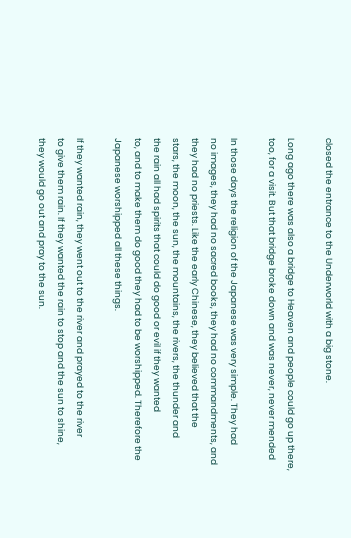closed the entrance to the Underworld with a big stone.

Long ago there was also a bridge to Heaven and people could go up there,
too, for a visit. But that bridge broke down and was never, never mended

In those days the religion of the Japanese was very simple. They had
no images, they had no sacred books, they had no commandments, and
they had no priests. Like the early Chinese, they believed that the
stars, the moon, the sun, the mountains, the rivers, the thunder and
the rain all had spirits that could do good or evil if they wanted
to, and to make them do good they had to be worshipped. Therefore the
Japanese worshipped all these things.

If they wanted rain, they went out to the river and prayed to the river
to give them rain. If they wanted the rain to stop and the sun to shine,
they would go out and pray to the sun.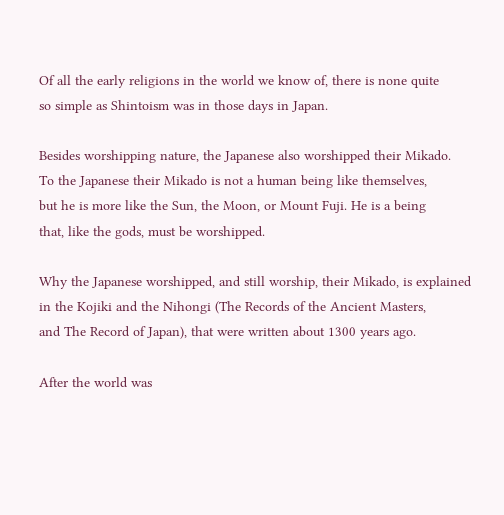Of all the early religions in the world we know of, there is none quite
so simple as Shintoism was in those days in Japan.

Besides worshipping nature, the Japanese also worshipped their Mikado.
To the Japanese their Mikado is not a human being like themselves,
but he is more like the Sun, the Moon, or Mount Fuji. He is a being
that, like the gods, must be worshipped.

Why the Japanese worshipped, and still worship, their Mikado, is explained
in the Kojiki and the Nihongi (The Records of the Ancient Masters,
and The Record of Japan), that were written about 1300 years ago.

After the world was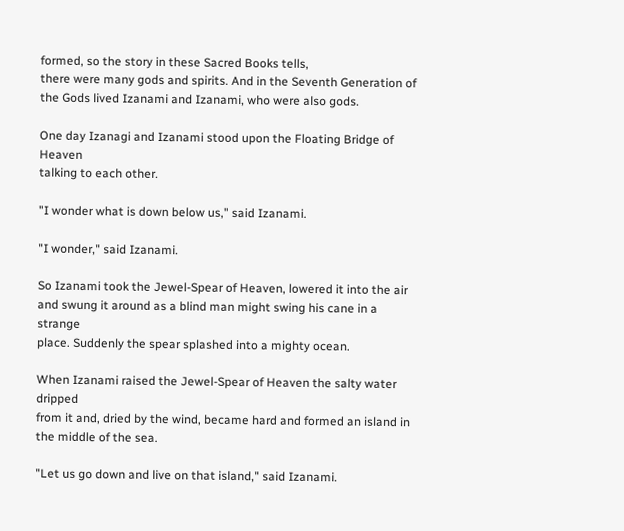formed, so the story in these Sacred Books tells,
there were many gods and spirits. And in the Seventh Generation of
the Gods lived Izanami and Izanami, who were also gods.

One day Izanagi and Izanami stood upon the Floating Bridge of Heaven
talking to each other.

"I wonder what is down below us," said Izanami.

"I wonder," said Izanami.

So Izanami took the Jewel-Spear of Heaven, lowered it into the air
and swung it around as a blind man might swing his cane in a strange
place. Suddenly the spear splashed into a mighty ocean.

When Izanami raised the Jewel-Spear of Heaven the salty water dripped
from it and, dried by the wind, became hard and formed an island in
the middle of the sea.

"Let us go down and live on that island," said Izanami.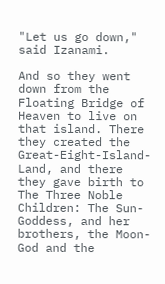"Let us go down," said Izanami.

And so they went down from the Floating Bridge of Heaven to live on
that island. There they created the Great-Eight-Island-Land, and there
they gave birth to The Three Noble Children: The Sun-Goddess, and her
brothers, the Moon-God and the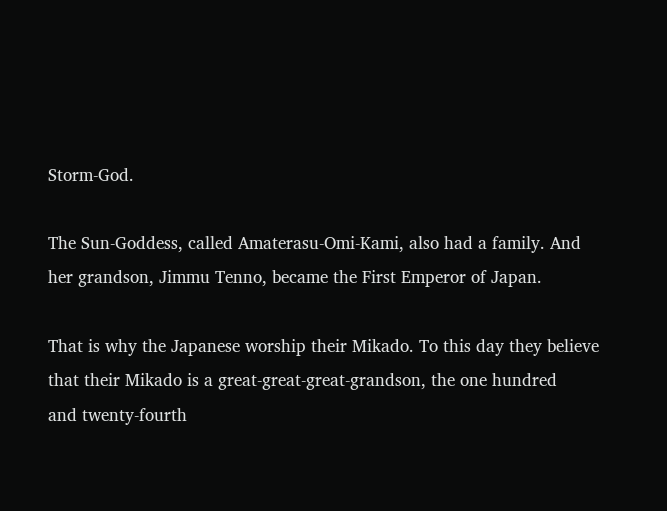Storm-God.

The Sun-Goddess, called Amaterasu-Omi-Kami, also had a family. And
her grandson, Jimmu Tenno, became the First Emperor of Japan.

That is why the Japanese worship their Mikado. To this day they believe
that their Mikado is a great-great-great-grandson, the one hundred
and twenty-fourth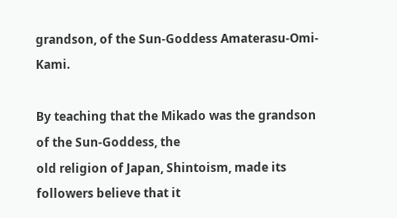grandson, of the Sun-Goddess Amaterasu-Omi-Kami.

By teaching that the Mikado was the grandson of the Sun-Goddess, the
old religion of Japan, Shintoism, made its followers believe that it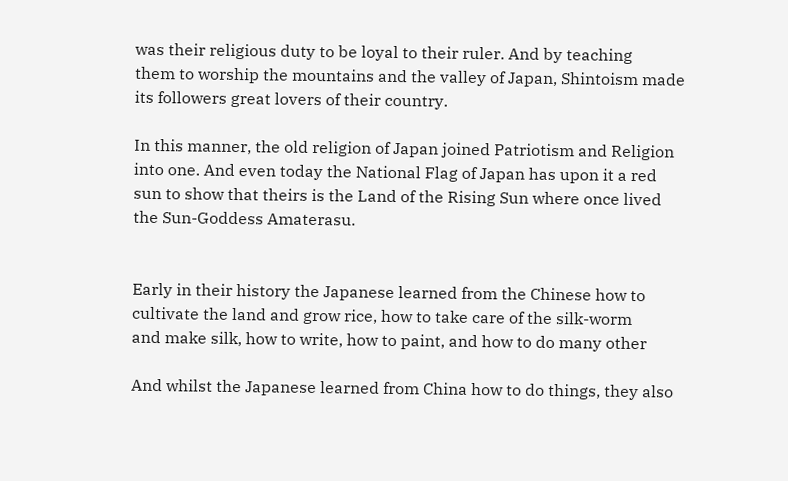was their religious duty to be loyal to their ruler. And by teaching
them to worship the mountains and the valley of Japan, Shintoism made
its followers great lovers of their country.

In this manner, the old religion of Japan joined Patriotism and Religion
into one. And even today the National Flag of Japan has upon it a red
sun to show that theirs is the Land of the Rising Sun where once lived
the Sun-Goddess Amaterasu.


Early in their history the Japanese learned from the Chinese how to
cultivate the land and grow rice, how to take care of the silk-worm
and make silk, how to write, how to paint, and how to do many other

And whilst the Japanese learned from China how to do things, they also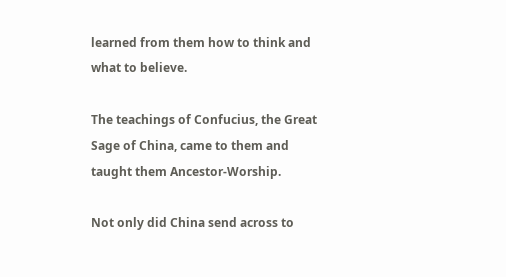learned from them how to think and what to believe.

The teachings of Confucius, the Great Sage of China, came to them and
taught them Ancestor-Worship.

Not only did China send across to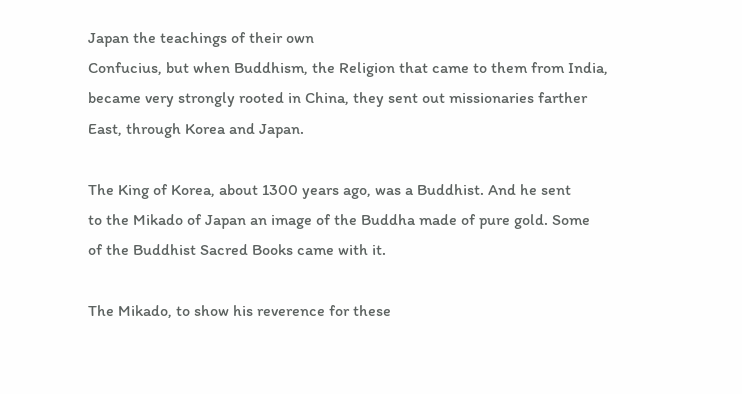Japan the teachings of their own
Confucius, but when Buddhism, the Religion that came to them from India,
became very strongly rooted in China, they sent out missionaries farther
East, through Korea and Japan.

The King of Korea, about 1300 years ago, was a Buddhist. And he sent
to the Mikado of Japan an image of the Buddha made of pure gold. Some
of the Buddhist Sacred Books came with it.

The Mikado, to show his reverence for these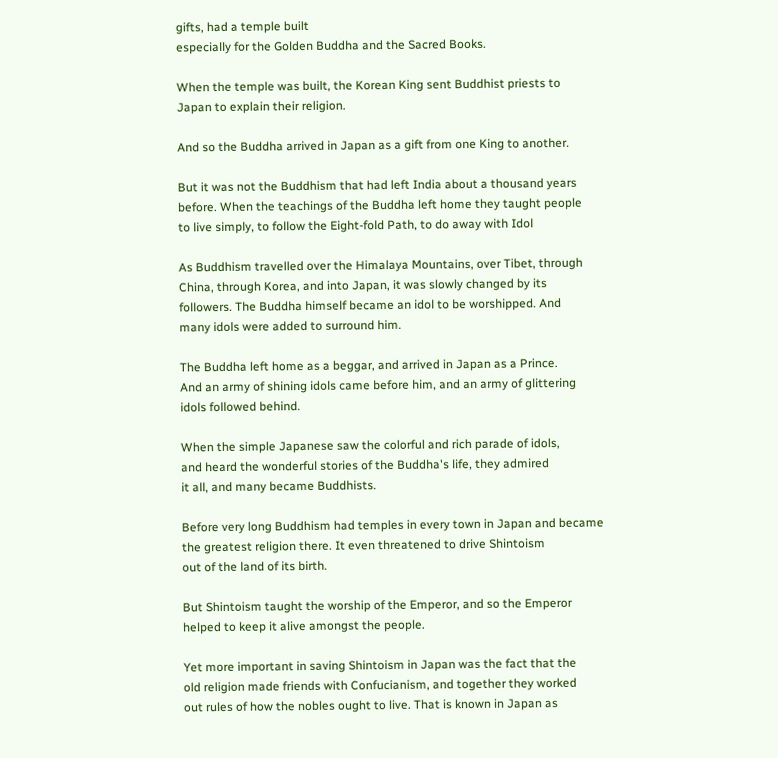gifts, had a temple built
especially for the Golden Buddha and the Sacred Books.

When the temple was built, the Korean King sent Buddhist priests to
Japan to explain their religion.

And so the Buddha arrived in Japan as a gift from one King to another.

But it was not the Buddhism that had left India about a thousand years
before. When the teachings of the Buddha left home they taught people
to live simply, to follow the Eight-fold Path, to do away with Idol

As Buddhism travelled over the Himalaya Mountains, over Tibet, through
China, through Korea, and into Japan, it was slowly changed by its
followers. The Buddha himself became an idol to be worshipped. And
many idols were added to surround him.

The Buddha left home as a beggar, and arrived in Japan as a Prince.
And an army of shining idols came before him, and an army of glittering
idols followed behind.

When the simple Japanese saw the colorful and rich parade of idols,
and heard the wonderful stories of the Buddha's life, they admired
it all, and many became Buddhists.

Before very long Buddhism had temples in every town in Japan and became
the greatest religion there. It even threatened to drive Shintoism
out of the land of its birth.

But Shintoism taught the worship of the Emperor, and so the Emperor
helped to keep it alive amongst the people.

Yet more important in saving Shintoism in Japan was the fact that the
old religion made friends with Confucianism, and together they worked
out rules of how the nobles ought to live. That is known in Japan as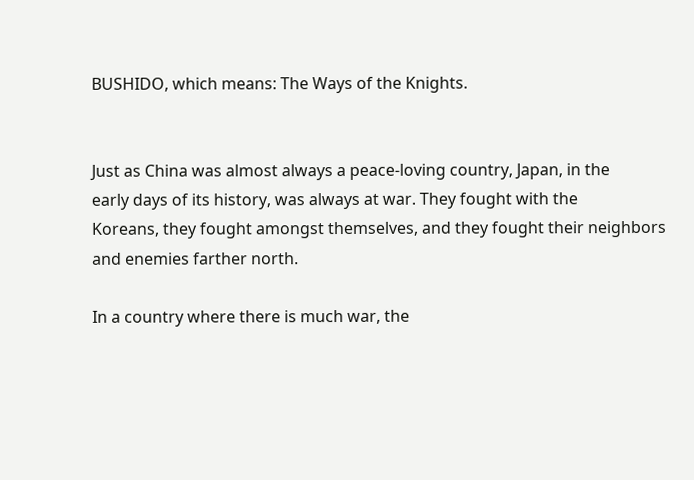BUSHIDO, which means: The Ways of the Knights.


Just as China was almost always a peace-loving country, Japan, in the
early days of its history, was always at war. They fought with the
Koreans, they fought amongst themselves, and they fought their neighbors
and enemies farther north.

In a country where there is much war, the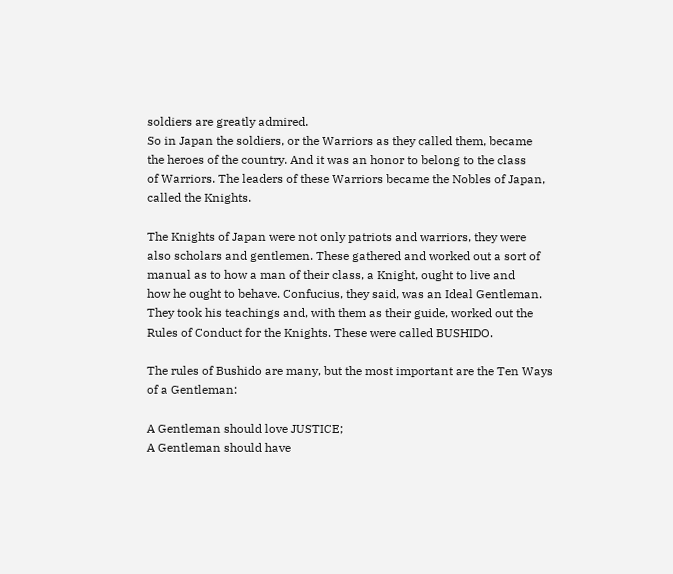soldiers are greatly admired.
So in Japan the soldiers, or the Warriors as they called them, became
the heroes of the country. And it was an honor to belong to the class
of Warriors. The leaders of these Warriors became the Nobles of Japan,
called the Knights.

The Knights of Japan were not only patriots and warriors, they were
also scholars and gentlemen. These gathered and worked out a sort of
manual as to how a man of their class, a Knight, ought to live and
how he ought to behave. Confucius, they said, was an Ideal Gentleman.
They took his teachings and, with them as their guide, worked out the
Rules of Conduct for the Knights. These were called BUSHIDO.

The rules of Bushido are many, but the most important are the Ten Ways
of a Gentleman:

A Gentleman should love JUSTICE;
A Gentleman should have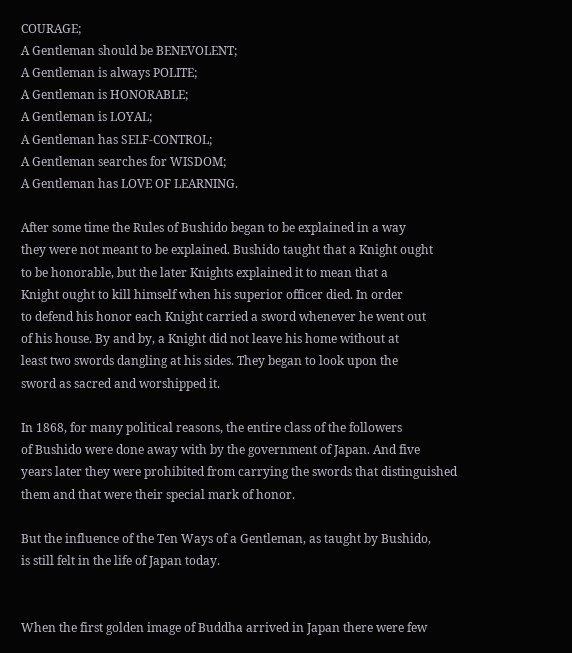COURAGE;
A Gentleman should be BENEVOLENT;
A Gentleman is always POLITE;
A Gentleman is HONORABLE;
A Gentleman is LOYAL;
A Gentleman has SELF-CONTROL;
A Gentleman searches for WISDOM;
A Gentleman has LOVE OF LEARNING.

After some time the Rules of Bushido began to be explained in a way
they were not meant to be explained. Bushido taught that a Knight ought
to be honorable, but the later Knights explained it to mean that a
Knight ought to kill himself when his superior officer died. In order
to defend his honor each Knight carried a sword whenever he went out
of his house. By and by, a Knight did not leave his home without at
least two swords dangling at his sides. They began to look upon the
sword as sacred and worshipped it.

In 1868, for many political reasons, the entire class of the followers
of Bushido were done away with by the government of Japan. And five
years later they were prohibited from carrying the swords that distinguished
them and that were their special mark of honor.

But the influence of the Ten Ways of a Gentleman, as taught by Bushido,
is still felt in the life of Japan today.


When the first golden image of Buddha arrived in Japan there were few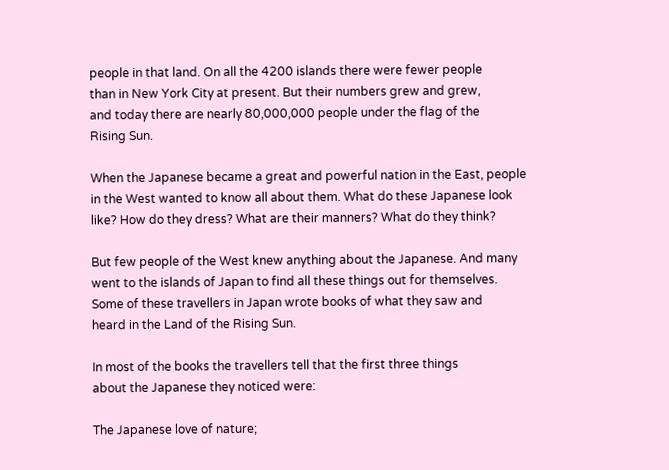people in that land. On all the 4200 islands there were fewer people
than in New York City at present. But their numbers grew and grew,
and today there are nearly 80,000,000 people under the flag of the
Rising Sun.

When the Japanese became a great and powerful nation in the East, people
in the West wanted to know all about them. What do these Japanese look
like? How do they dress? What are their manners? What do they think?

But few people of the West knew anything about the Japanese. And many
went to the islands of Japan to find all these things out for themselves.
Some of these travellers in Japan wrote books of what they saw and
heard in the Land of the Rising Sun.

In most of the books the travellers tell that the first three things
about the Japanese they noticed were:

The Japanese love of nature;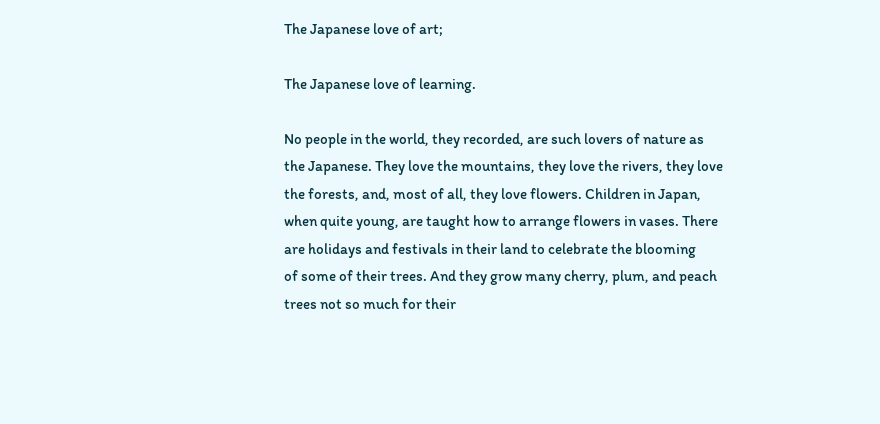The Japanese love of art;

The Japanese love of learning.

No people in the world, they recorded, are such lovers of nature as
the Japanese. They love the mountains, they love the rivers, they love
the forests, and, most of all, they love flowers. Children in Japan,
when quite young, are taught how to arrange flowers in vases. There
are holidays and festivals in their land to celebrate the blooming
of some of their trees. And they grow many cherry, plum, and peach
trees not so much for their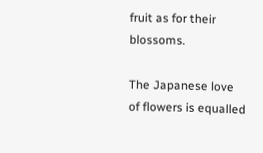fruit as for their blossoms.

The Japanese love of flowers is equalled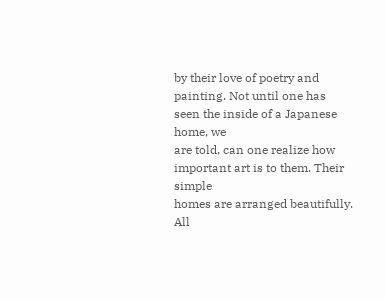by their love of poetry and
painting. Not until one has seen the inside of a Japanese home, we
are told, can one realize how important art is to them. Their simple
homes are arranged beautifully. All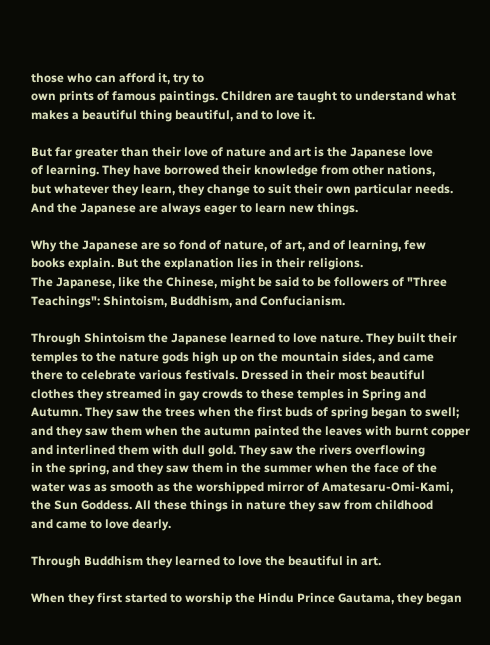those who can afford it, try to
own prints of famous paintings. Children are taught to understand what
makes a beautiful thing beautiful, and to love it.

But far greater than their love of nature and art is the Japanese love
of learning. They have borrowed their knowledge from other nations,
but whatever they learn, they change to suit their own particular needs.
And the Japanese are always eager to learn new things.

Why the Japanese are so fond of nature, of art, and of learning, few
books explain. But the explanation lies in their religions.
The Japanese, like the Chinese, might be said to be followers of "Three
Teachings": Shintoism, Buddhism, and Confucianism.

Through Shintoism the Japanese learned to love nature. They built their
temples to the nature gods high up on the mountain sides, and came
there to celebrate various festivals. Dressed in their most beautiful
clothes they streamed in gay crowds to these temples in Spring and
Autumn. They saw the trees when the first buds of spring began to swell;
and they saw them when the autumn painted the leaves with burnt copper
and interlined them with dull gold. They saw the rivers overflowing
in the spring, and they saw them in the summer when the face of the
water was as smooth as the worshipped mirror of Amatesaru-Omi-Kami,
the Sun Goddess. All these things in nature they saw from childhood
and came to love dearly.

Through Buddhism they learned to love the beautiful in art.

When they first started to worship the Hindu Prince Gautama, they began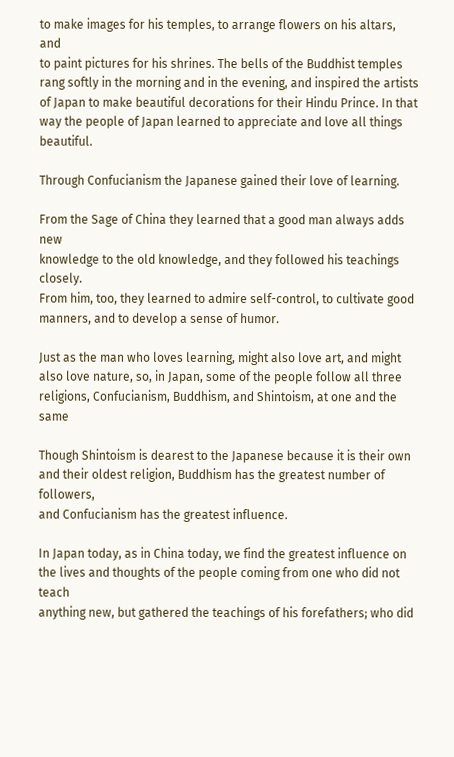to make images for his temples, to arrange flowers on his altars, and
to paint pictures for his shrines. The bells of the Buddhist temples
rang softly in the morning and in the evening, and inspired the artists
of Japan to make beautiful decorations for their Hindu Prince. In that
way the people of Japan learned to appreciate and love all things beautiful.

Through Confucianism the Japanese gained their love of learning.

From the Sage of China they learned that a good man always adds new
knowledge to the old knowledge, and they followed his teachings closely.
From him, too, they learned to admire self-control, to cultivate good
manners, and to develop a sense of humor.

Just as the man who loves learning, might also love art, and might
also love nature, so, in Japan, some of the people follow all three
religions, Confucianism, Buddhism, and Shintoism, at one and the same

Though Shintoism is dearest to the Japanese because it is their own
and their oldest religion, Buddhism has the greatest number of followers,
and Confucianism has the greatest influence.

In Japan today, as in China today, we find the greatest influence on
the lives and thoughts of the people coming from one who did not teach
anything new, but gathered the teachings of his forefathers; who did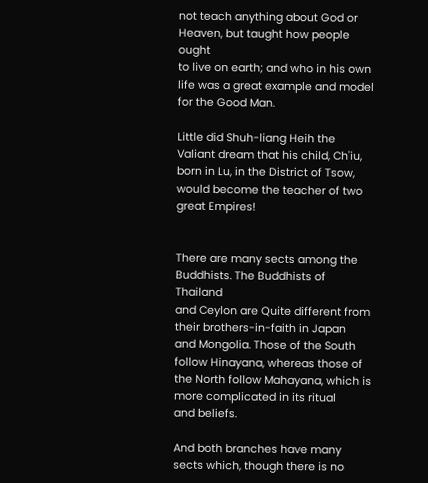not teach anything about God or Heaven, but taught how people ought
to live on earth; and who in his own life was a great example and model
for the Good Man.

Little did Shuh-liang Heih the Valiant dream that his child, Ch'iu,
born in Lu, in the District of Tsow, would become the teacher of two
great Empires!


There are many sects among the Buddhists. The Buddhists of Thailand
and Ceylon are Quite different from their brothers-in-faith in Japan
and Mongolia. Those of the South follow Hinayana, whereas those of
the North follow Mahayana, which is more complicated in its ritual
and beliefs.

And both branches have many sects which, though there is no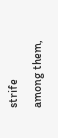strife
among them,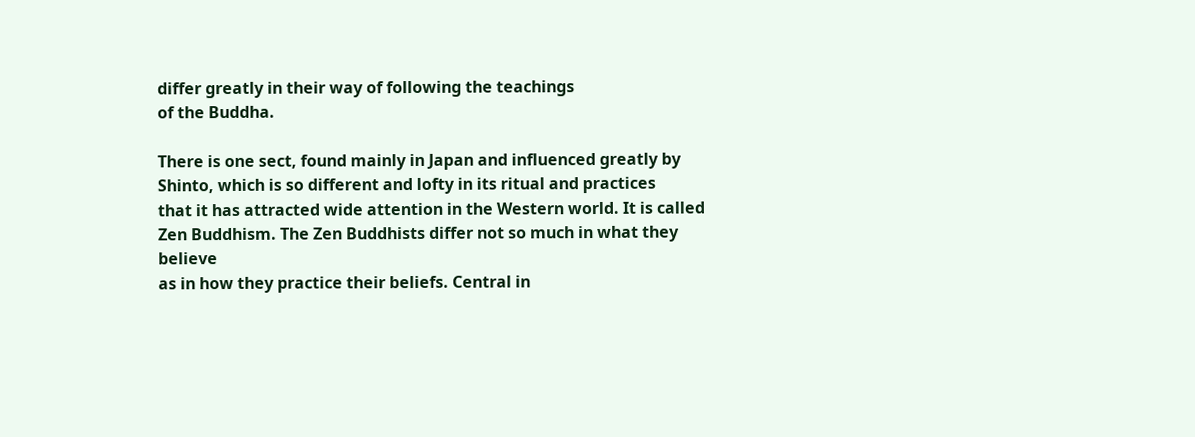differ greatly in their way of following the teachings
of the Buddha.

There is one sect, found mainly in Japan and influenced greatly by
Shinto, which is so different and lofty in its ritual and practices
that it has attracted wide attention in the Western world. It is called
Zen Buddhism. The Zen Buddhists differ not so much in what they believe
as in how they practice their beliefs. Central in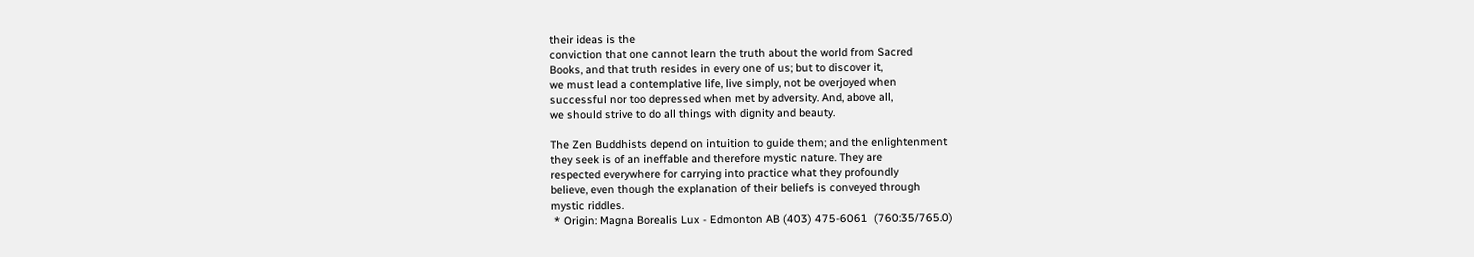their ideas is the
conviction that one cannot learn the truth about the world from Sacred
Books, and that truth resides in every one of us; but to discover it,
we must lead a contemplative life, live simply, not be overjoyed when
successful nor too depressed when met by adversity. And, above all,
we should strive to do all things with dignity and beauty.

The Zen Buddhists depend on intuition to guide them; and the enlightenment
they seek is of an ineffable and therefore mystic nature. They are
respected everywhere for carrying into practice what they profoundly
believe, even though the explanation of their beliefs is conveyed through
mystic riddles.
 * Origin: Magna Borealis Lux - Edmonton AB (403) 475-6061  (760:35/765.0)